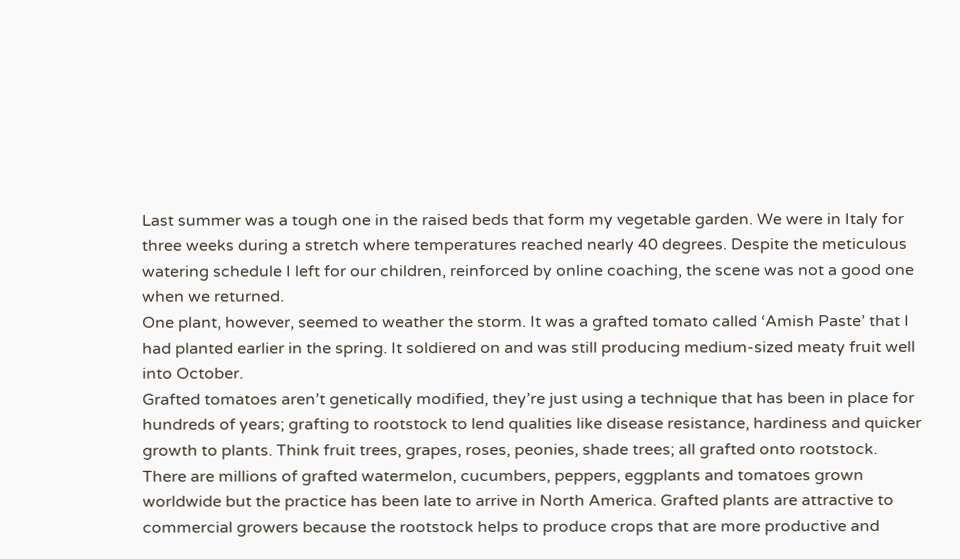Last summer was a tough one in the raised beds that form my vegetable garden. We were in Italy for three weeks during a stretch where temperatures reached nearly 40 degrees. Despite the meticulous watering schedule I left for our children, reinforced by online coaching, the scene was not a good one when we returned.
One plant, however, seemed to weather the storm. It was a grafted tomato called ‘Amish Paste’ that I had planted earlier in the spring. It soldiered on and was still producing medium-sized meaty fruit well into October.
Grafted tomatoes aren’t genetically modified, they’re just using a technique that has been in place for hundreds of years; grafting to rootstock to lend qualities like disease resistance, hardiness and quicker growth to plants. Think fruit trees, grapes, roses, peonies, shade trees; all grafted onto rootstock.
There are millions of grafted watermelon, cucumbers, peppers, eggplants and tomatoes grown worldwide but the practice has been late to arrive in North America. Grafted plants are attractive to commercial growers because the rootstock helps to produce crops that are more productive and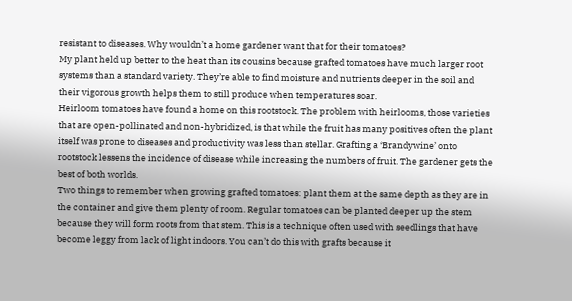resistant to diseases. Why wouldn’t a home gardener want that for their tomatoes?
My plant held up better to the heat than its cousins because grafted tomatoes have much larger root systems than a standard variety. They’re able to find moisture and nutrients deeper in the soil and their vigorous growth helps them to still produce when temperatures soar.
Heirloom tomatoes have found a home on this rootstock. The problem with heirlooms, those varieties that are open-pollinated and non-hybridized, is that while the fruit has many positives often the plant itself was prone to diseases and productivity was less than stellar. Grafting a ‘Brandywine’ onto rootstock lessens the incidence of disease while increasing the numbers of fruit. The gardener gets the best of both worlds.
Two things to remember when growing grafted tomatoes: plant them at the same depth as they are in the container and give them plenty of room. Regular tomatoes can be planted deeper up the stem because they will form roots from that stem. This is a technique often used with seedlings that have become leggy from lack of light indoors. You can’t do this with grafts because it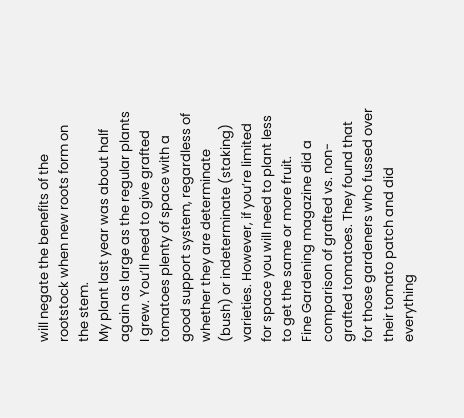will negate the benefits of the rootstock when new roots form on the stem.
My plant last year was about half again as large as the regular plants I grew. You’ll need to give grafted tomatoes plenty of space with a good support system, regardless of whether they are determinate (bush) or indeterminate (staking) varieties. However, if you’re limited for space you will need to plant less to get the same or more fruit.
Fine Gardening magazine did a comparison of grafted vs. non-grafted tomatoes. They found that for those gardeners who fussed over their tomato patch and did everything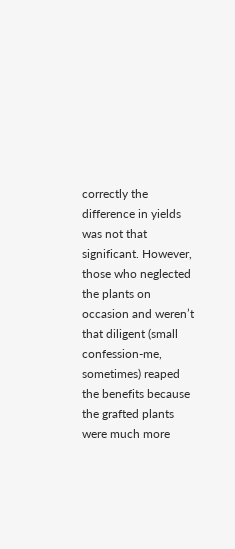correctly the difference in yields was not that significant. However, those who neglected the plants on occasion and weren’t that diligent (small confession-me, sometimes) reaped the benefits because the grafted plants were much more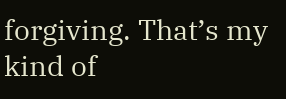forgiving. That’s my kind of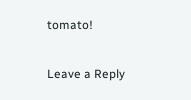tomato!

Leave a Reply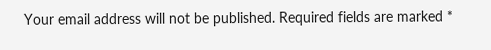Your email address will not be published. Required fields are marked *